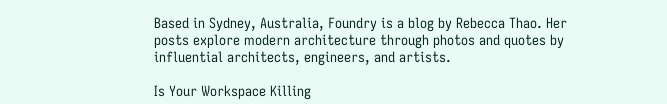Based in Sydney, Australia, Foundry is a blog by Rebecca Thao. Her posts explore modern architecture through photos and quotes by influential architects, engineers, and artists.

Is Your Workspace Killing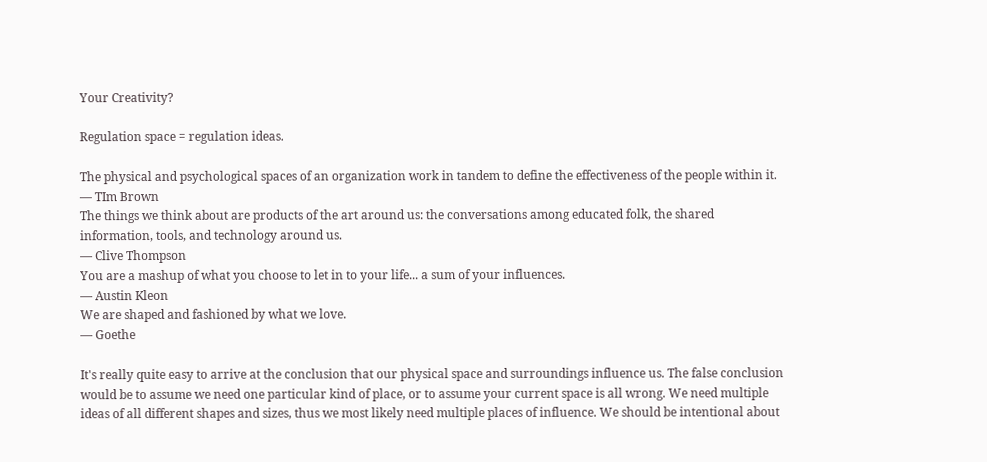Your Creativity?

Regulation space = regulation ideas.

The physical and psychological spaces of an organization work in tandem to define the effectiveness of the people within it.
— TIm Brown
The things we think about are products of the art around us: the conversations among educated folk, the shared information, tools, and technology around us.
— Clive Thompson
You are a mashup of what you choose to let in to your life... a sum of your influences.
— Austin Kleon
We are shaped and fashioned by what we love.
— Goethe

It's really quite easy to arrive at the conclusion that our physical space and surroundings influence us. The false conclusion would be to assume we need one particular kind of place, or to assume your current space is all wrong. We need multiple ideas of all different shapes and sizes, thus we most likely need multiple places of influence. We should be intentional about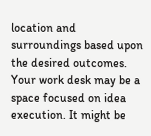location and surroundings based upon the desired outcomes. Your work desk may be a space focused on idea execution. It might be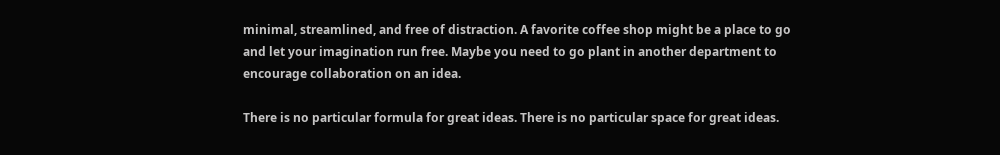minimal, streamlined, and free of distraction. A favorite coffee shop might be a place to go and let your imagination run free. Maybe you need to go plant in another department to encourage collaboration on an idea.

There is no particular formula for great ideas. There is no particular space for great ideas.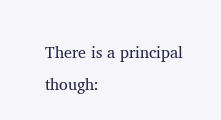There is a principal though: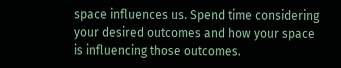space influences us. Spend time considering your desired outcomes and how your space is influencing those outcomes.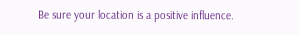Be sure your location is a positive influence.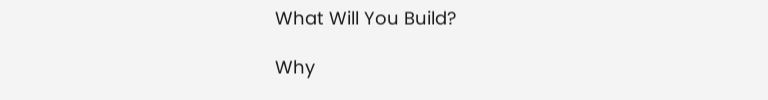What Will You Build?

Why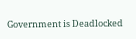Government is Deadlocked